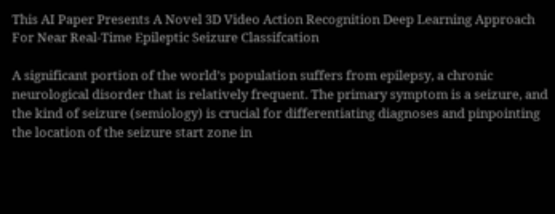This AI Paper Presents A Novel 3D Video Action Recognition Deep Learning Approach For Near Real-Time Epileptic Seizure Classifcation

A significant portion of the world’s population suffers from epilepsy, a chronic neurological disorder that is relatively frequent. The primary symptom is a seizure, and the kind of seizure (semiology) is crucial for differentiating diagnoses and pinpointing the location of the seizure start zone in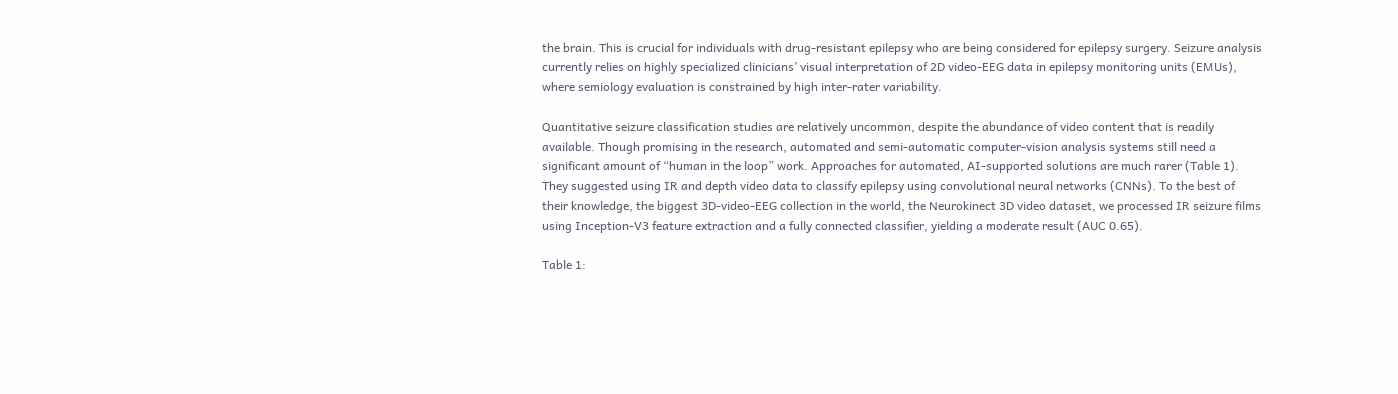the brain. This is crucial for individuals with drug-resistant epilepsy who are being considered for epilepsy surgery. Seizure analysis currently relies on highly specialized clinicians’ visual interpretation of 2D video-EEG data in epilepsy monitoring units (EMUs), where semiology evaluation is constrained by high inter-rater variability.

Quantitative seizure classification studies are relatively uncommon, despite the abundance of video content that is readily available. Though promising in the research, automated and semi-automatic computer-vision analysis systems still need a significant amount of “human in the loop” work. Approaches for automated, AI-supported solutions are much rarer (Table 1). They suggested using IR and depth video data to classify epilepsy using convolutional neural networks (CNNs). To the best of their knowledge, the biggest 3D-video-EEG collection in the world, the Neurokinect 3D video dataset, we processed IR seizure films using Inception-V3 feature extraction and a fully connected classifier, yielding a moderate result (AUC 0.65).

Table 1: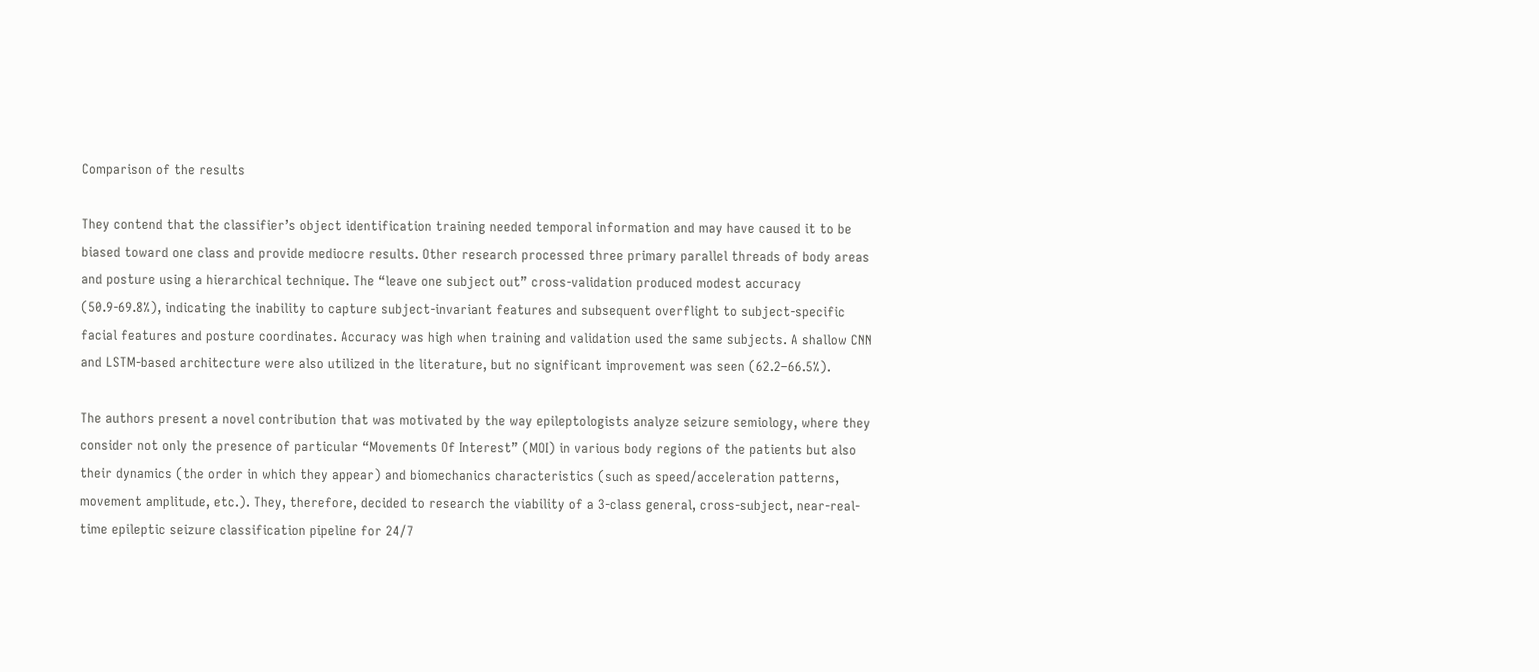Comparison of the results

They contend that the classifier’s object identification training needed temporal information and may have caused it to be biased toward one class and provide mediocre results. Other research processed three primary parallel threads of body areas and posture using a hierarchical technique. The “leave one subject out” cross-validation produced modest accuracy (50.9-69.8%), indicating the inability to capture subject-invariant features and subsequent overflight to subject-specific facial features and posture coordinates. Accuracy was high when training and validation used the same subjects. A shallow CNN and LSTM-based architecture were also utilized in the literature, but no significant improvement was seen (62.2–66.5%).

The authors present a novel contribution that was motivated by the way epileptologists analyze seizure semiology, where they consider not only the presence of particular “Movements Of Interest” (MOI) in various body regions of the patients but also their dynamics (the order in which they appear) and biomechanics characteristics (such as speed/acceleration patterns, movement amplitude, etc.). They, therefore, decided to research the viability of a 3-class general, cross-subject, near-real-time epileptic seizure classification pipeline for 24/7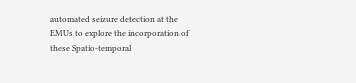automated seizure detection at the EMUs to explore the incorporation of these Spatio-temporal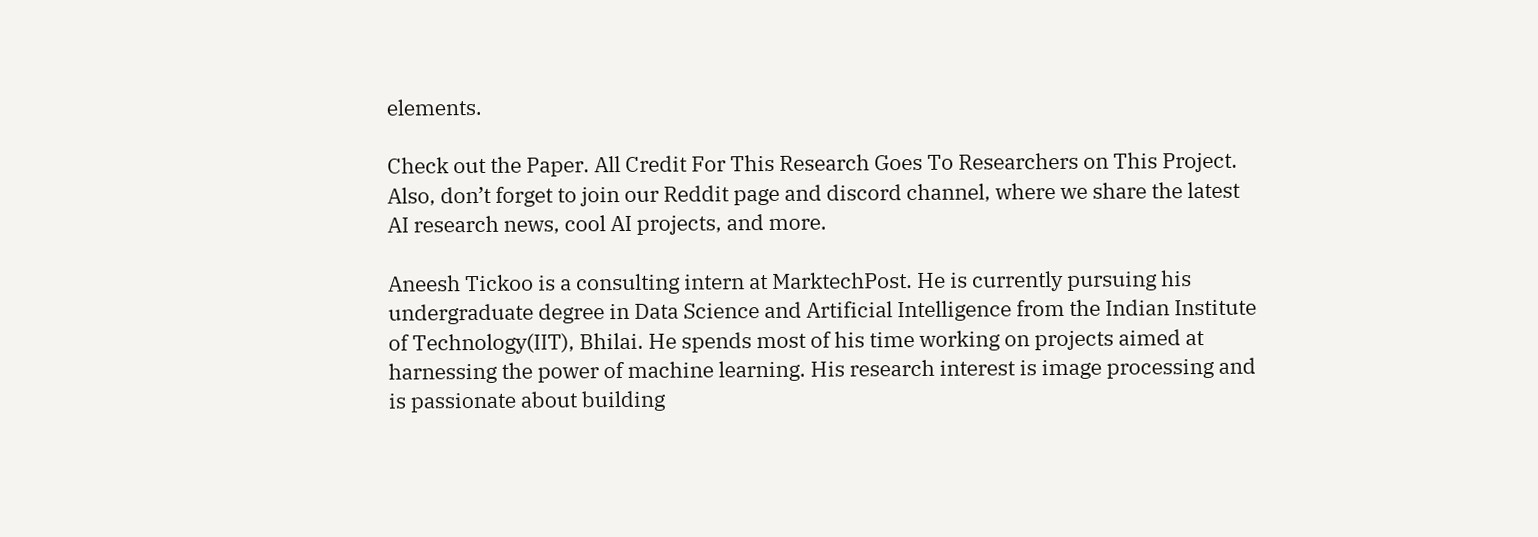elements.

Check out the Paper. All Credit For This Research Goes To Researchers on This Project. Also, don’t forget to join our Reddit page and discord channel, where we share the latest AI research news, cool AI projects, and more.

Aneesh Tickoo is a consulting intern at MarktechPost. He is currently pursuing his undergraduate degree in Data Science and Artificial Intelligence from the Indian Institute of Technology(IIT), Bhilai. He spends most of his time working on projects aimed at harnessing the power of machine learning. His research interest is image processing and is passionate about building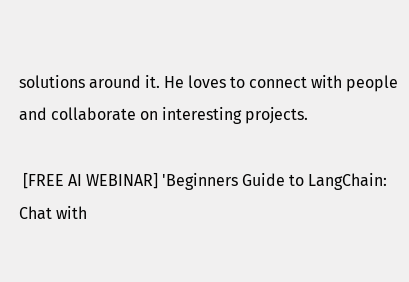solutions around it. He loves to connect with people and collaborate on interesting projects.

 [FREE AI WEBINAR] 'Beginners Guide to LangChain: Chat with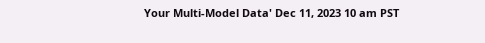Your Multi-Model Data' Dec 11, 2023 10 am PST